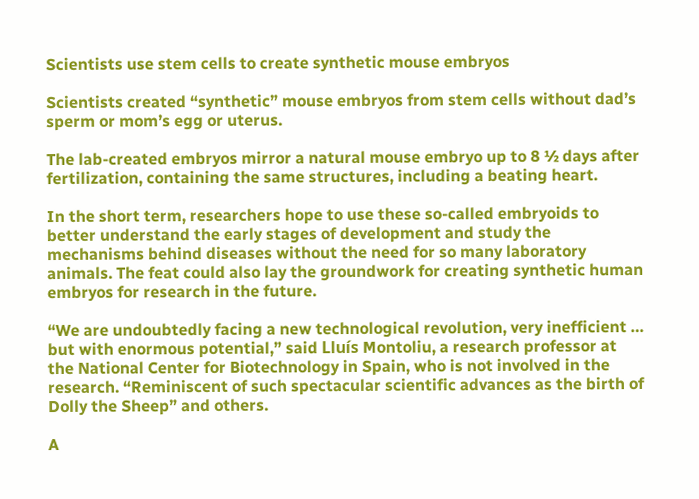Scientists use stem cells to create synthetic mouse embryos

Scientists created “synthetic” mouse embryos from stem cells without dad’s sperm or mom’s egg or uterus.

The lab-created embryos mirror a natural mouse embryo up to 8 ½ days after fertilization, containing the same structures, including a beating heart.

In the short term, researchers hope to use these so-called embryoids to better understand the early stages of development and study the mechanisms behind diseases without the need for so many laboratory animals. The feat could also lay the groundwork for creating synthetic human embryos for research in the future.

“We are undoubtedly facing a new technological revolution, very inefficient … but with enormous potential,” said Lluís Montoliu, a research professor at the National Center for Biotechnology in Spain, who is not involved in the research. “Reminiscent of such spectacular scientific advances as the birth of Dolly the Sheep” and others.

A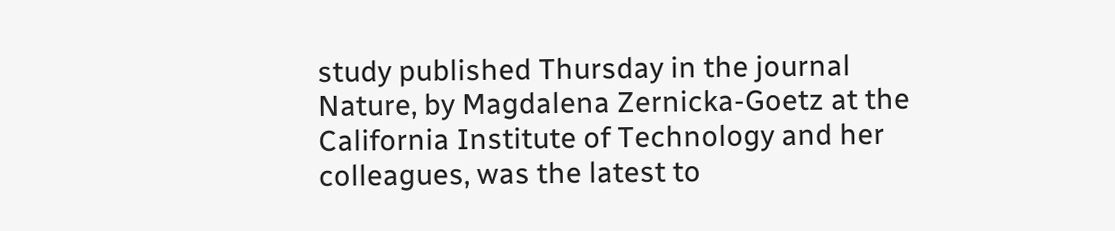study published Thursday in the journal Nature, by Magdalena Zernicka-Goetz at the California Institute of Technology and her colleagues, was the latest to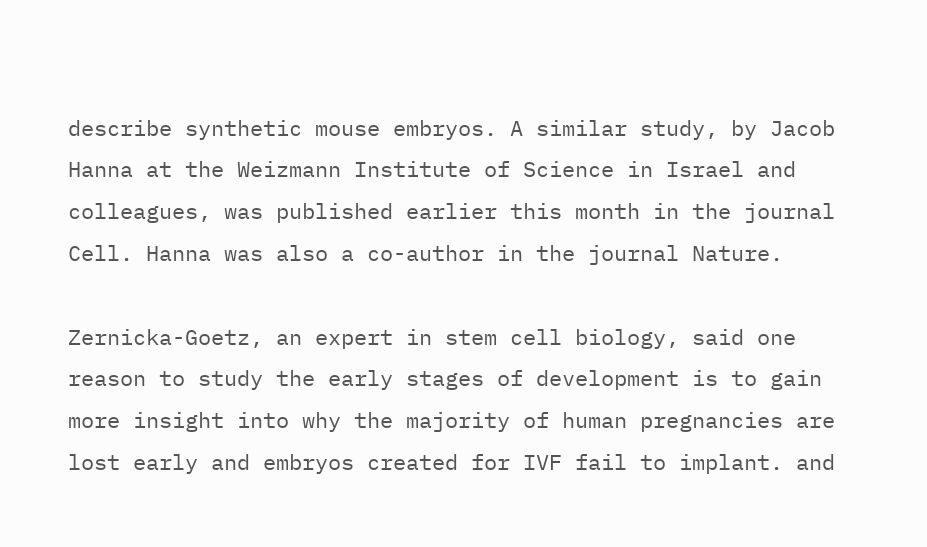describe synthetic mouse embryos. A similar study, by Jacob Hanna at the Weizmann Institute of Science in Israel and colleagues, was published earlier this month in the journal Cell. Hanna was also a co-author in the journal Nature.

Zernicka-Goetz, an expert in stem cell biology, said one reason to study the early stages of development is to gain more insight into why the majority of human pregnancies are lost early and embryos created for IVF fail to implant. and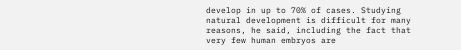develop in up to 70% of cases. Studying natural development is difficult for many reasons, he said, including the fact that very few human embryos are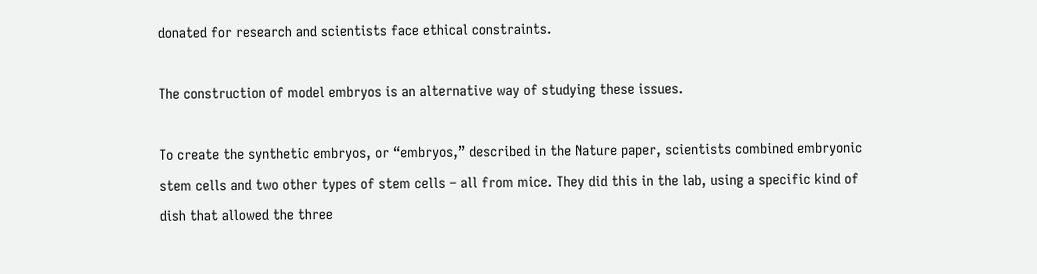donated for research and scientists face ethical constraints.

The construction of model embryos is an alternative way of studying these issues.

To create the synthetic embryos, or “embryos,” described in the Nature paper, scientists combined embryonic stem cells and two other types of stem cells – all from mice. They did this in the lab, using a specific kind of dish that allowed the three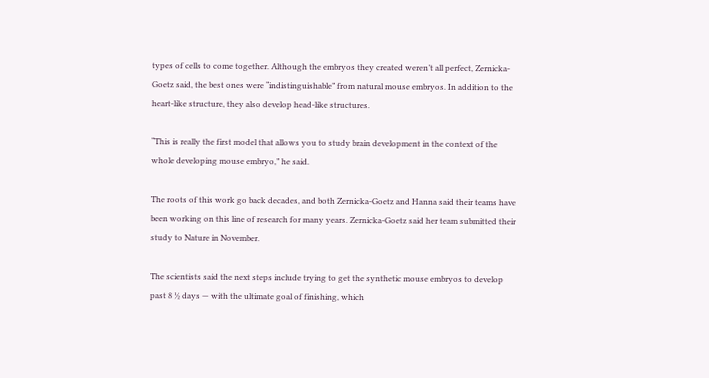types of cells to come together. Although the embryos they created weren’t all perfect, Zernicka-Goetz said, the best ones were “indistinguishable” from natural mouse embryos. In addition to the heart-like structure, they also develop head-like structures.

“This is really the first model that allows you to study brain development in the context of the whole developing mouse embryo,” he said.

The roots of this work go back decades, and both Zernicka-Goetz and Hanna said their teams have been working on this line of research for many years. Zernicka-Goetz said her team submitted their study to Nature in November.

The scientists said the next steps include trying to get the synthetic mouse embryos to develop past 8 ½ days — with the ultimate goal of finishing, which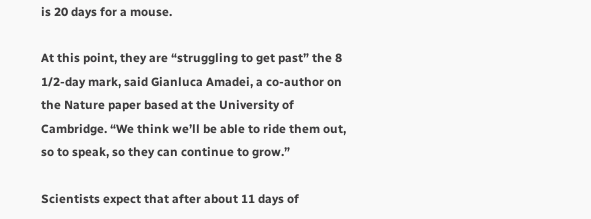is 20 days for a mouse.

At this point, they are “struggling to get past” the 8 1/2-day mark, said Gianluca Amadei, a co-author on the Nature paper based at the University of Cambridge. “We think we’ll be able to ride them out, so to speak, so they can continue to grow.”

Scientists expect that after about 11 days of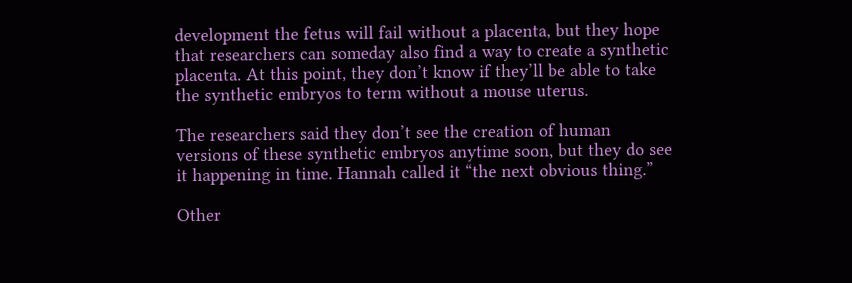development the fetus will fail without a placenta, but they hope that researchers can someday also find a way to create a synthetic placenta. At this point, they don’t know if they’ll be able to take the synthetic embryos to term without a mouse uterus.

The researchers said they don’t see the creation of human versions of these synthetic embryos anytime soon, but they do see it happening in time. Hannah called it “the next obvious thing.”

Other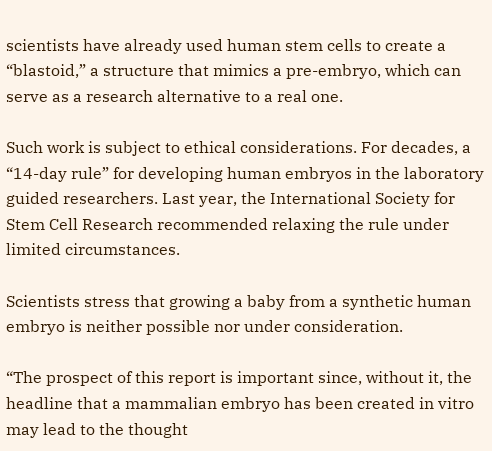scientists have already used human stem cells to create a “blastoid,” a structure that mimics a pre-embryo, which can serve as a research alternative to a real one.

Such work is subject to ethical considerations. For decades, a “14-day rule” for developing human embryos in the laboratory guided researchers. Last year, the International Society for Stem Cell Research recommended relaxing the rule under limited circumstances.

Scientists stress that growing a baby from a synthetic human embryo is neither possible nor under consideration.

“The prospect of this report is important since, without it, the headline that a mammalian embryo has been created in vitro may lead to the thought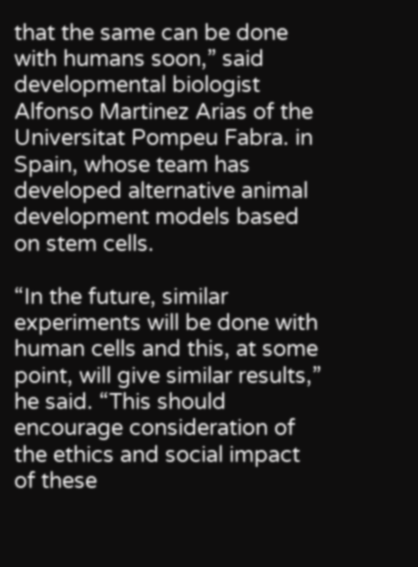that the same can be done with humans soon,” said developmental biologist Alfonso Martinez Arias of the Universitat Pompeu Fabra. in Spain, whose team has developed alternative animal development models based on stem cells.

“In the future, similar experiments will be done with human cells and this, at some point, will give similar results,” he said. “This should encourage consideration of the ethics and social impact of these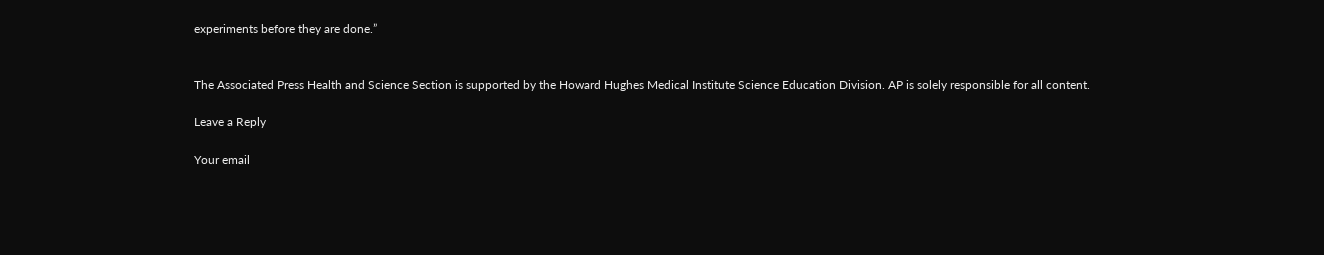experiments before they are done.”


The Associated Press Health and Science Section is supported by the Howard Hughes Medical Institute Science Education Division. AP is solely responsible for all content.

Leave a Reply

Your email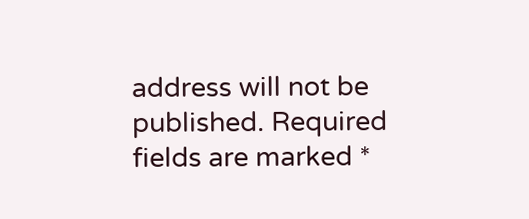address will not be published. Required fields are marked *